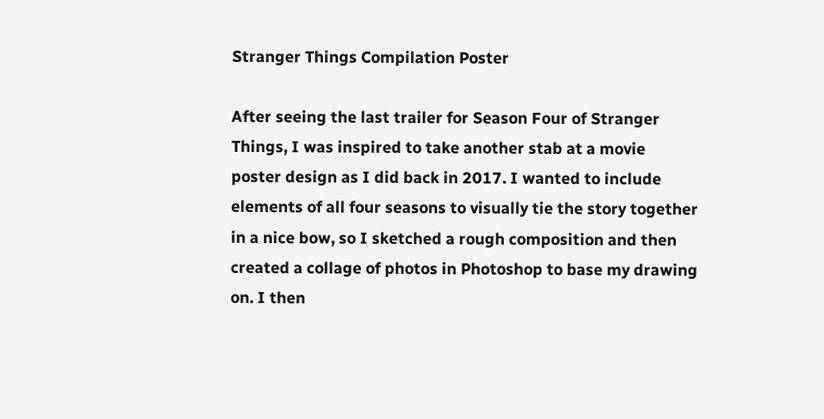Stranger Things Compilation Poster

After seeing the last trailer for Season Four of Stranger Things, I was inspired to take another stab at a movie poster design as I did back in 2017. I wanted to include elements of all four seasons to visually tie the story together in a nice bow, so I sketched a rough composition and then created a collage of photos in Photoshop to base my drawing on. I then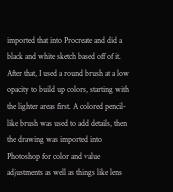imported that into Procreate and did a black and white sketch based off of it. After that, I used a round brush at a low opacity to build up colors, starting with the lighter areas first. A colored pencil-like brush was used to add details, then the drawing was imported into Photoshop for color and value adjustments as well as things like lens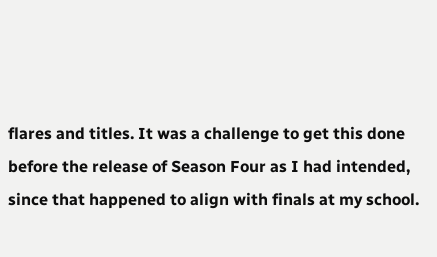flares and titles. It was a challenge to get this done before the release of Season Four as I had intended, since that happened to align with finals at my school.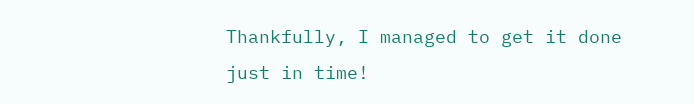Thankfully, I managed to get it done just in time!